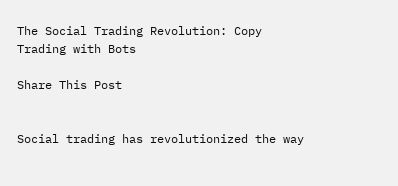The Social Trading Revolution: Copy Trading with Bots

Share This Post


Social trading has revolutionized the way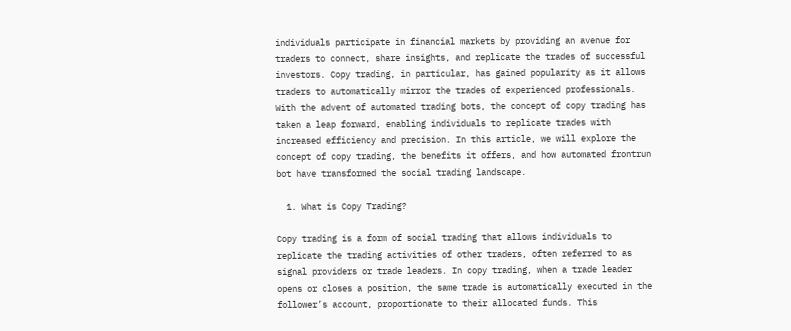individuals participate in financial markets by providing an avenue for traders to connect, share insights, and replicate the trades of successful investors. Copy trading, in particular, has gained popularity as it allows traders to automatically mirror the trades of experienced professionals. With the advent of automated trading bots, the concept of copy trading has taken a leap forward, enabling individuals to replicate trades with increased efficiency and precision. In this article, we will explore the concept of copy trading, the benefits it offers, and how automated frontrun bot have transformed the social trading landscape.

  1. What is Copy Trading?

Copy trading is a form of social trading that allows individuals to replicate the trading activities of other traders, often referred to as signal providers or trade leaders. In copy trading, when a trade leader opens or closes a position, the same trade is automatically executed in the follower’s account, proportionate to their allocated funds. This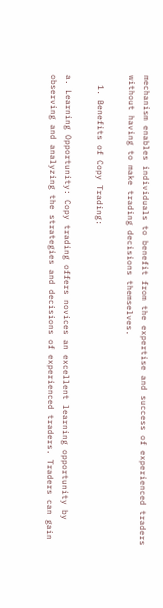mechanism enables individuals to benefit from the expertise and success of experienced traders without having to make trading decisions themselves.

  1. Benefits of Copy Trading:

a. Learning Opportunity: Copy trading offers novices an excellent learning opportunity by observing and analyzing the strategies and decisions of experienced traders. Traders can gain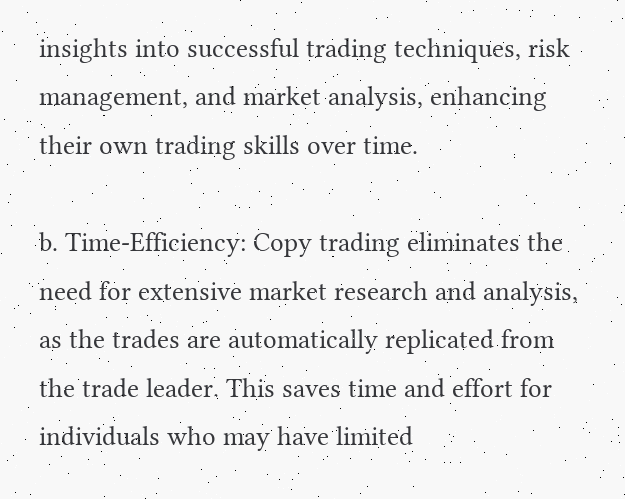insights into successful trading techniques, risk management, and market analysis, enhancing their own trading skills over time.

b. Time-Efficiency: Copy trading eliminates the need for extensive market research and analysis, as the trades are automatically replicated from the trade leader. This saves time and effort for individuals who may have limited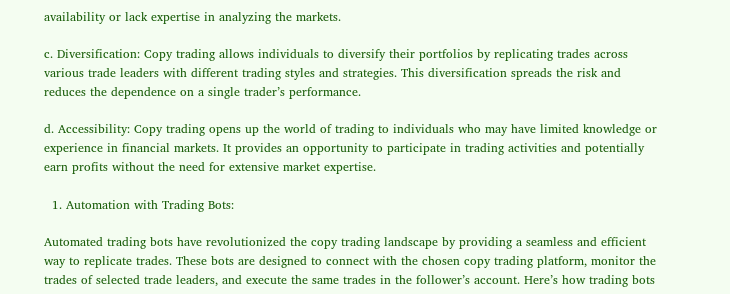availability or lack expertise in analyzing the markets.

c. Diversification: Copy trading allows individuals to diversify their portfolios by replicating trades across various trade leaders with different trading styles and strategies. This diversification spreads the risk and reduces the dependence on a single trader’s performance.

d. Accessibility: Copy trading opens up the world of trading to individuals who may have limited knowledge or experience in financial markets. It provides an opportunity to participate in trading activities and potentially earn profits without the need for extensive market expertise.

  1. Automation with Trading Bots:

Automated trading bots have revolutionized the copy trading landscape by providing a seamless and efficient way to replicate trades. These bots are designed to connect with the chosen copy trading platform, monitor the trades of selected trade leaders, and execute the same trades in the follower’s account. Here’s how trading bots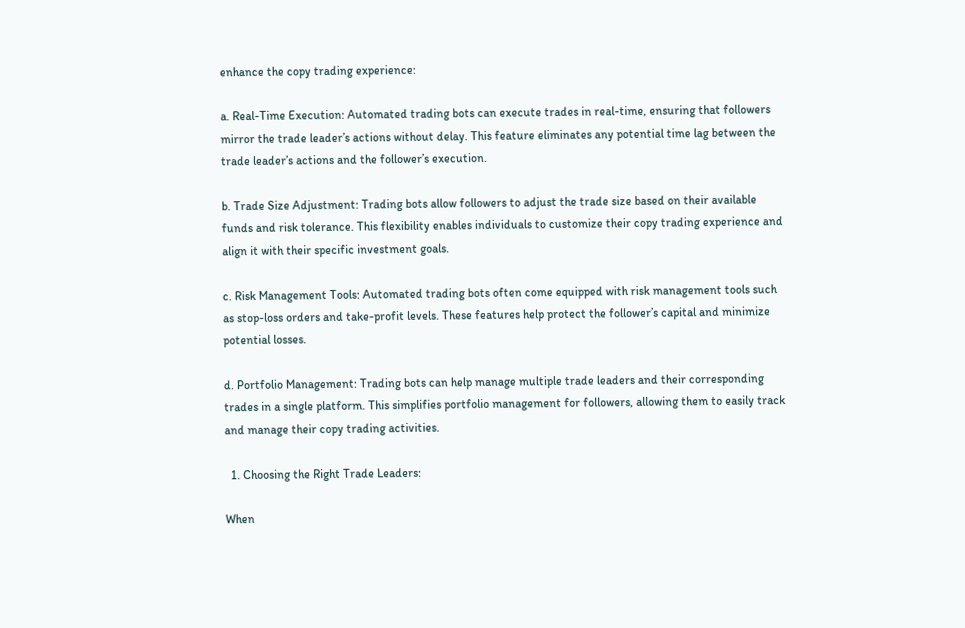enhance the copy trading experience:

a. Real-Time Execution: Automated trading bots can execute trades in real-time, ensuring that followers mirror the trade leader’s actions without delay. This feature eliminates any potential time lag between the trade leader’s actions and the follower’s execution.

b. Trade Size Adjustment: Trading bots allow followers to adjust the trade size based on their available funds and risk tolerance. This flexibility enables individuals to customize their copy trading experience and align it with their specific investment goals.

c. Risk Management Tools: Automated trading bots often come equipped with risk management tools such as stop-loss orders and take-profit levels. These features help protect the follower’s capital and minimize potential losses.

d. Portfolio Management: Trading bots can help manage multiple trade leaders and their corresponding trades in a single platform. This simplifies portfolio management for followers, allowing them to easily track and manage their copy trading activities.

  1. Choosing the Right Trade Leaders:

When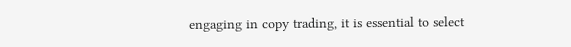engaging in copy trading, it is essential to select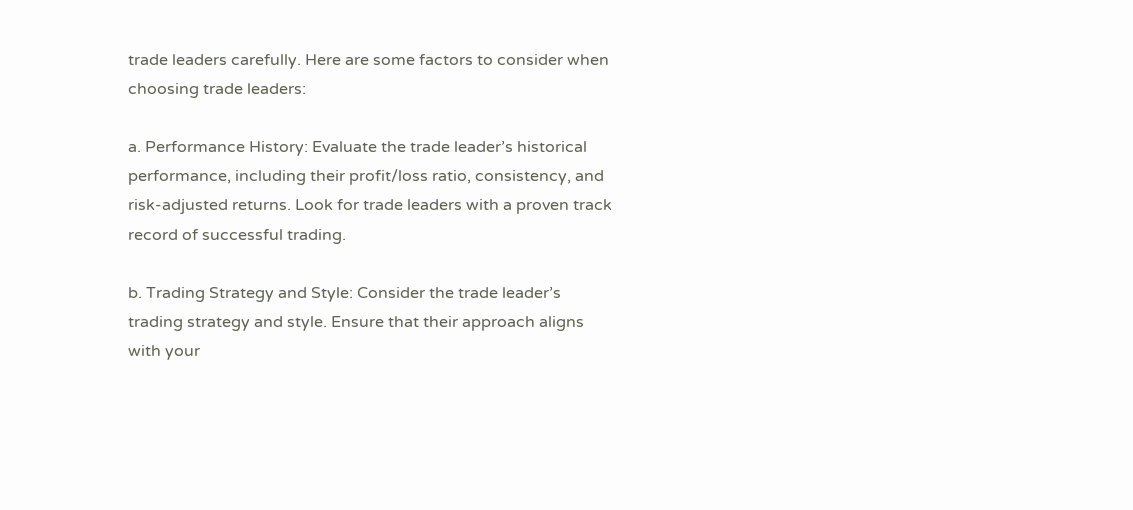trade leaders carefully. Here are some factors to consider when choosing trade leaders:

a. Performance History: Evaluate the trade leader’s historical performance, including their profit/loss ratio, consistency, and risk-adjusted returns. Look for trade leaders with a proven track record of successful trading.

b. Trading Strategy and Style: Consider the trade leader’s trading strategy and style. Ensure that their approach aligns with your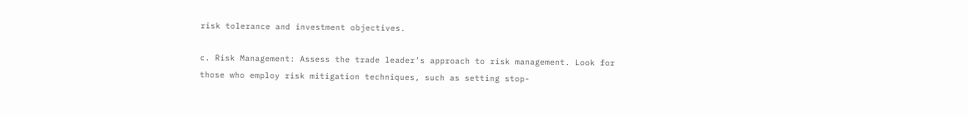risk tolerance and investment objectives.

c. Risk Management: Assess the trade leader’s approach to risk management. Look for those who employ risk mitigation techniques, such as setting stop-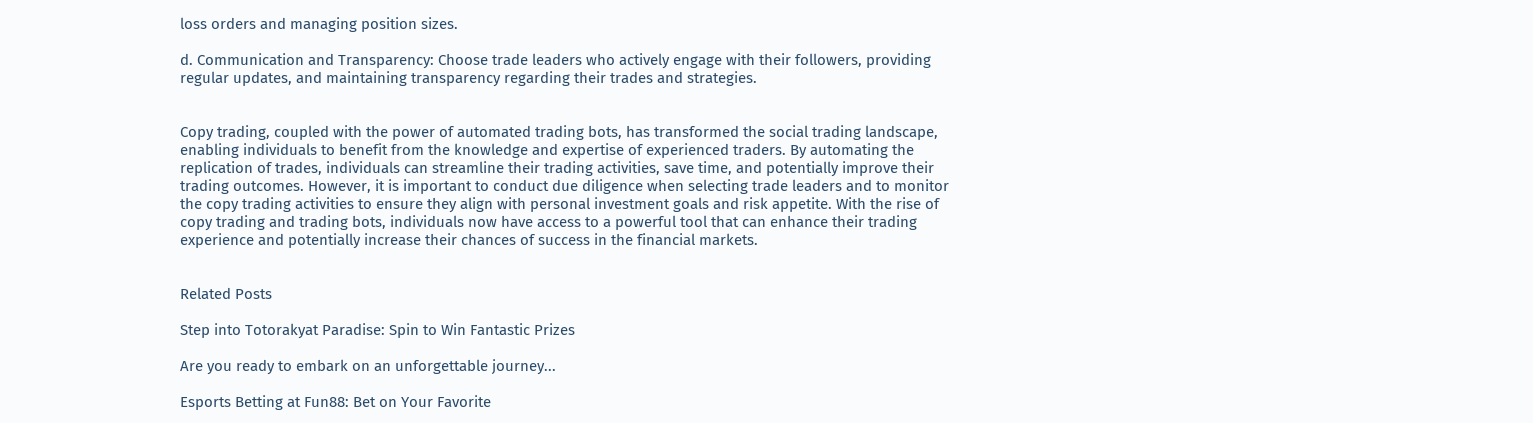loss orders and managing position sizes.

d. Communication and Transparency: Choose trade leaders who actively engage with their followers, providing regular updates, and maintaining transparency regarding their trades and strategies.


Copy trading, coupled with the power of automated trading bots, has transformed the social trading landscape, enabling individuals to benefit from the knowledge and expertise of experienced traders. By automating the replication of trades, individuals can streamline their trading activities, save time, and potentially improve their trading outcomes. However, it is important to conduct due diligence when selecting trade leaders and to monitor the copy trading activities to ensure they align with personal investment goals and risk appetite. With the rise of copy trading and trading bots, individuals now have access to a powerful tool that can enhance their trading experience and potentially increase their chances of success in the financial markets.


Related Posts

Step into Totorakyat Paradise: Spin to Win Fantastic Prizes

Are you ready to embark on an unforgettable journey...

Esports Betting at Fun88: Bet on Your Favorite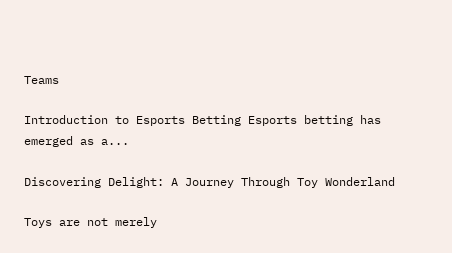Teams

Introduction to Esports Betting Esports betting has emerged as a...

Discovering Delight: A Journey Through Toy Wonderland

Toys are not merely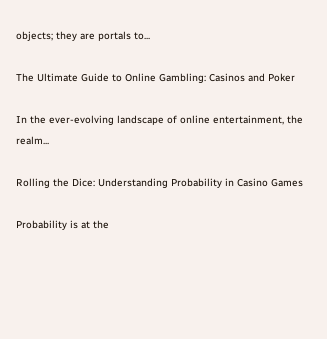objects; they are portals to...

The Ultimate Guide to Online Gambling: Casinos and Poker

In the ever-evolving landscape of online entertainment, the realm...

Rolling the Dice: Understanding Probability in Casino Games

Probability is at the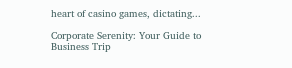heart of casino games, dictating...

Corporate Serenity: Your Guide to Business Trip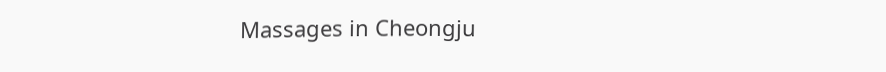Massages in Cheongju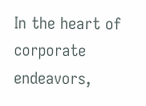In the heart of corporate endeavors,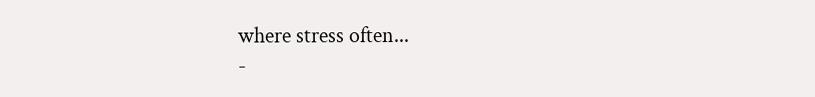where stress often...
-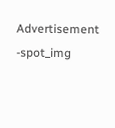Advertisement -spot_img